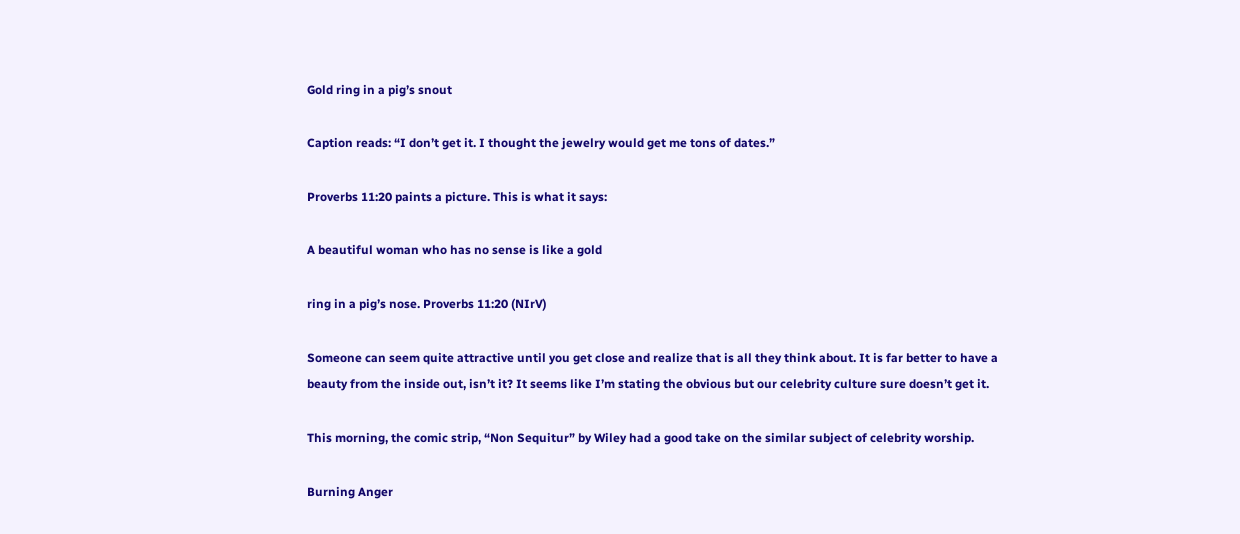Gold ring in a pig’s snout

Caption reads: “I don’t get it. I thought the jewelry would get me tons of dates.”

Proverbs 11:20 paints a picture. This is what it says:

A beautiful woman who has no sense is like a gold

ring in a pig’s nose. Proverbs 11:20 (NIrV)

Someone can seem quite attractive until you get close and realize that is all they think about. It is far better to have a beauty from the inside out, isn’t it? It seems like I’m stating the obvious but our celebrity culture sure doesn’t get it.

This morning, the comic strip, “Non Sequitur” by Wiley had a good take on the similar subject of celebrity worship.

Burning Anger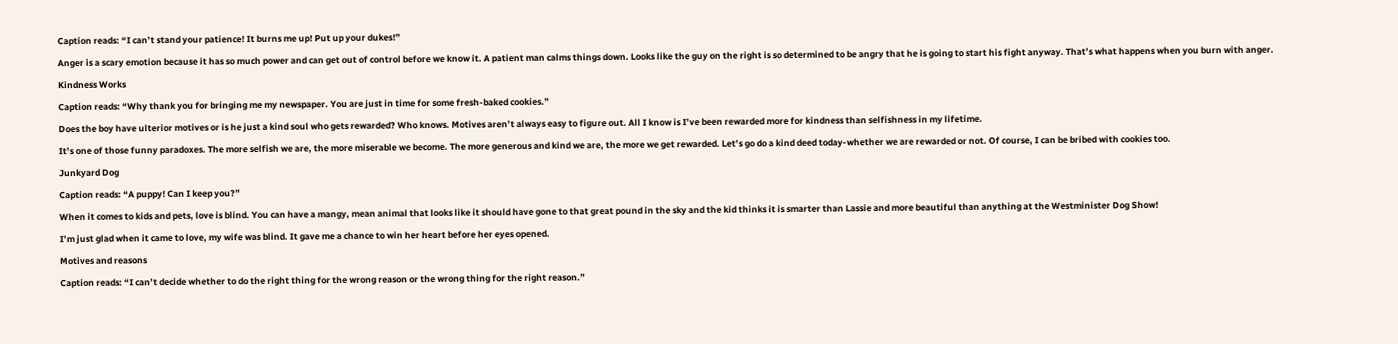Caption reads: “I can’t stand your patience! It burns me up! Put up your dukes!”

Anger is a scary emotion because it has so much power and can get out of control before we know it. A patient man calms things down. Looks like the guy on the right is so determined to be angry that he is going to start his fight anyway. That’s what happens when you burn with anger.

Kindness Works

Caption reads: “Why thank you for bringing me my newspaper. You are just in time for some fresh-baked cookies.”

Does the boy have ulterior motives or is he just a kind soul who gets rewarded? Who knows. Motives aren’t always easy to figure out. All I know is I’ve been rewarded more for kindness than selfishness in my lifetime.

It’s one of those funny paradoxes. The more selfish we are, the more miserable we become. The more generous and kind we are, the more we get rewarded. Let’s go do a kind deed today-whether we are rewarded or not. Of course, I can be bribed with cookies too.

Junkyard Dog

Caption reads: “A puppy! Can I keep you?”

When it comes to kids and pets, love is blind. You can have a mangy, mean animal that looks like it should have gone to that great pound in the sky and the kid thinks it is smarter than Lassie and more beautiful than anything at the Westminister Dog Show!

I’m just glad when it came to love, my wife was blind. It gave me a chance to win her heart before her eyes opened.

Motives and reasons

Caption reads: “I can’t decide whether to do the right thing for the wrong reason or the wrong thing for the right reason.”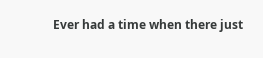Ever had a time when there just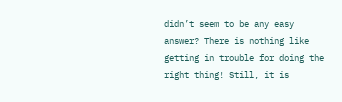didn’t seem to be any easy answer? There is nothing like getting in trouble for doing the right thing! Still, it is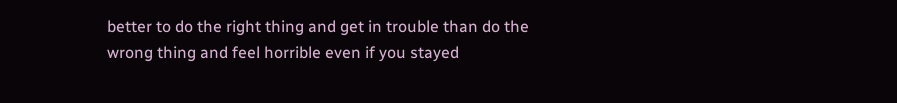better to do the right thing and get in trouble than do the wrong thing and feel horrible even if you stayed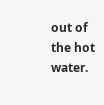out of the hot water.